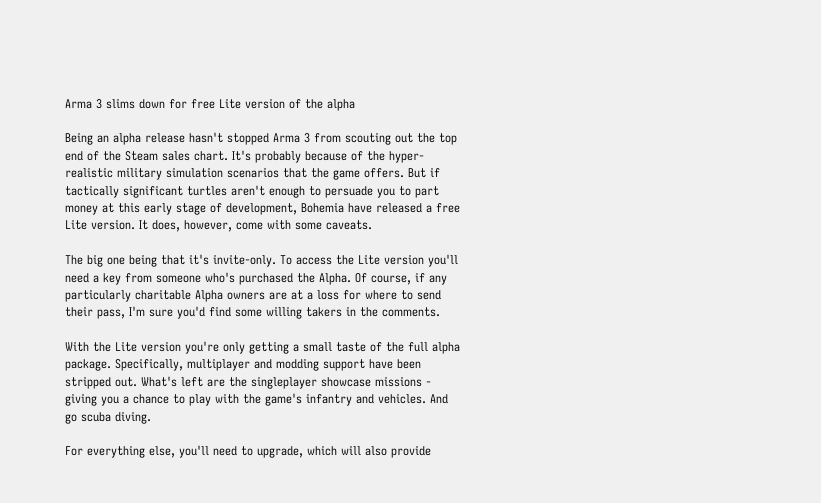Arma 3 slims down for free Lite version of the alpha

Being an alpha release hasn't stopped Arma 3 from scouting out the top end of the Steam sales chart. It's probably because of the hyper-realistic military simulation scenarios that the game offers. But if tactically significant turtles aren't enough to persuade you to part money at this early stage of development, Bohemia have released a free Lite version. It does, however, come with some caveats.

The big one being that it's invite-only. To access the Lite version you'll need a key from someone who's purchased the Alpha. Of course, if any particularly charitable Alpha owners are at a loss for where to send their pass, I'm sure you'd find some willing takers in the comments.

With the Lite version you're only getting a small taste of the full alpha package. Specifically, multiplayer and modding support have been stripped out. What's left are the singleplayer showcase missions - giving you a chance to play with the game's infantry and vehicles. And go scuba diving.

For everything else, you'll need to upgrade, which will also provide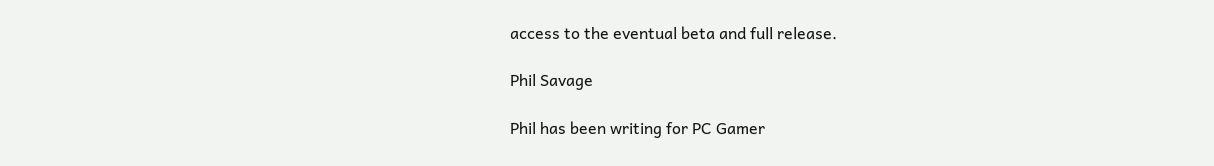access to the eventual beta and full release.

Phil Savage

Phil has been writing for PC Gamer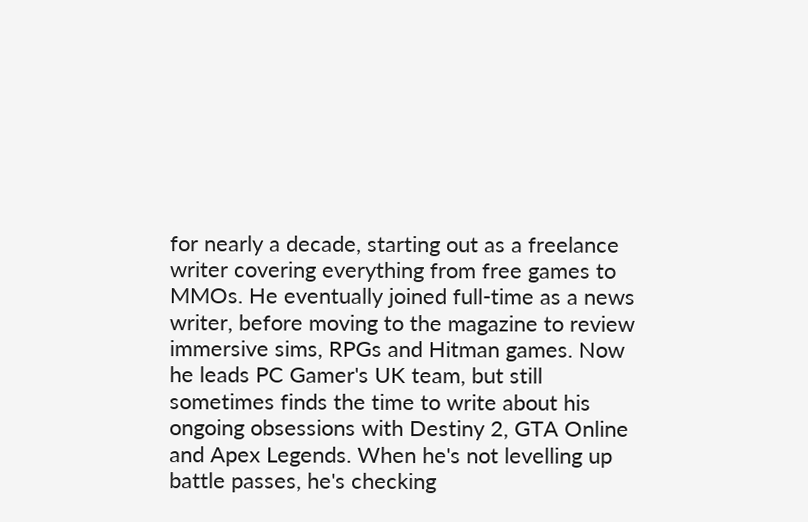for nearly a decade, starting out as a freelance writer covering everything from free games to MMOs. He eventually joined full-time as a news writer, before moving to the magazine to review immersive sims, RPGs and Hitman games. Now he leads PC Gamer's UK team, but still sometimes finds the time to write about his ongoing obsessions with Destiny 2, GTA Online and Apex Legends. When he's not levelling up battle passes, he's checking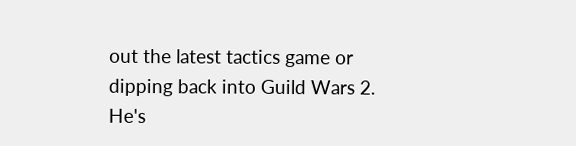out the latest tactics game or dipping back into Guild Wars 2. He's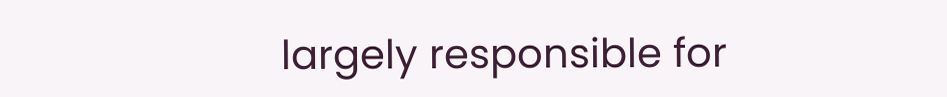largely responsible for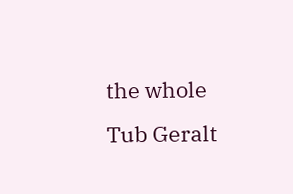the whole Tub Geralt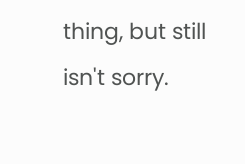thing, but still isn't sorry.